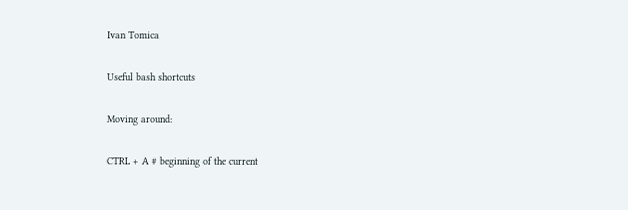Ivan Tomica

Useful bash shortcuts

Moving around:

CTRL + A # beginning of the current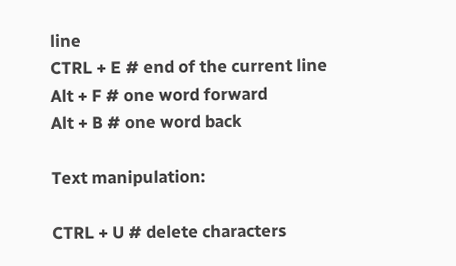line
CTRL + E # end of the current line
Alt + F # one word forward
Alt + B # one word back

Text manipulation:

CTRL + U # delete characters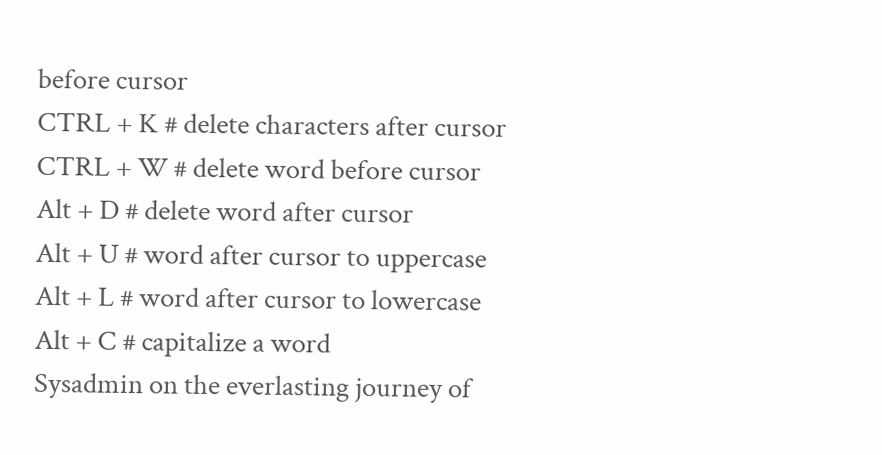before cursor
CTRL + K # delete characters after cursor
CTRL + W # delete word before cursor
Alt + D # delete word after cursor
Alt + U # word after cursor to uppercase
Alt + L # word after cursor to lowercase
Alt + C # capitalize a word
Sysadmin on the everlasting journey of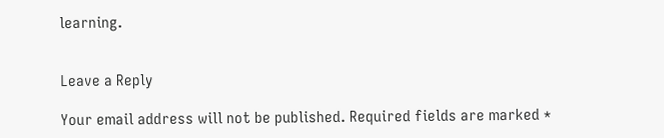learning.


Leave a Reply

Your email address will not be published. Required fields are marked *